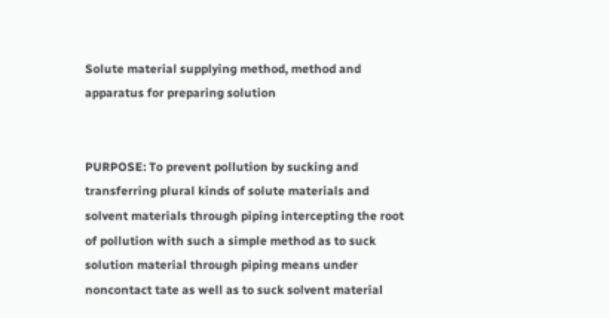Solute material supplying method, method and apparatus for preparing solution


PURPOSE: To prevent pollution by sucking and transferring plural kinds of solute materials and solvent materials through piping intercepting the root of pollution with such a simple method as to suck solution material through piping means under noncontact tate as well as to suck solvent material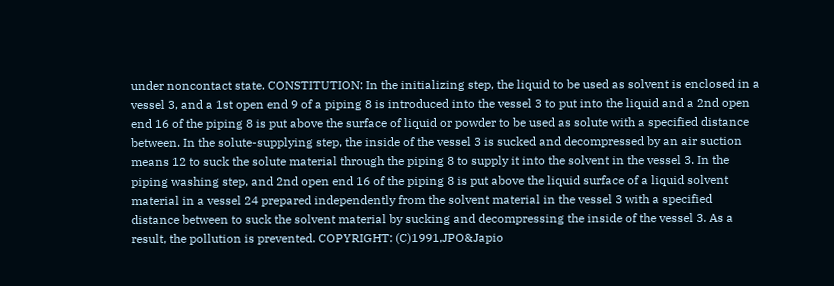under noncontact state. CONSTITUTION: In the initializing step, the liquid to be used as solvent is enclosed in a vessel 3, and a 1st open end 9 of a piping 8 is introduced into the vessel 3 to put into the liquid and a 2nd open end 16 of the piping 8 is put above the surface of liquid or powder to be used as solute with a specified distance between. In the solute-supplying step, the inside of the vessel 3 is sucked and decompressed by an air suction means 12 to suck the solute material through the piping 8 to supply it into the solvent in the vessel 3. In the piping washing step, and 2nd open end 16 of the piping 8 is put above the liquid surface of a liquid solvent material in a vessel 24 prepared independently from the solvent material in the vessel 3 with a specified distance between to suck the solvent material by sucking and decompressing the inside of the vessel 3. As a result, the pollution is prevented. COPYRIGHT: (C)1991,JPO&Japio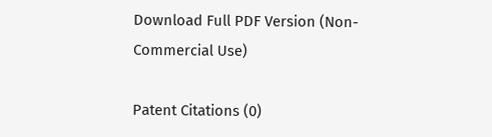Download Full PDF Version (Non-Commercial Use)

Patent Citations (0)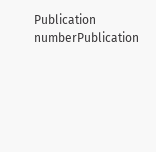Publication numberPublication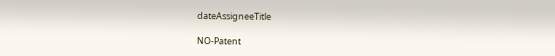dateAssigneeTitle

NO-Patent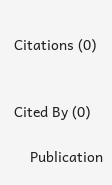Citations (0)


Cited By (0)

    Publication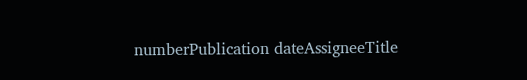numberPublication dateAssigneeTitle